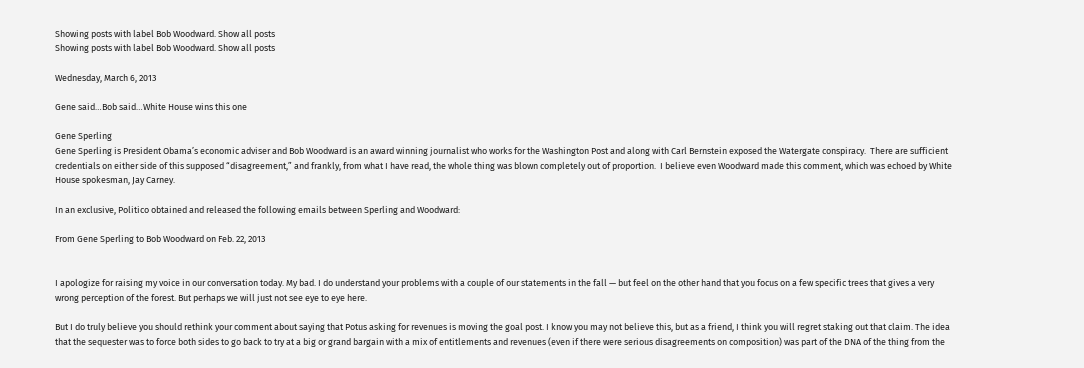Showing posts with label Bob Woodward. Show all posts
Showing posts with label Bob Woodward. Show all posts

Wednesday, March 6, 2013

Gene said…Bob said…White House wins this one

Gene Sperling
Gene Sperling is President Obama’s economic adviser and Bob Woodward is an award winning journalist who works for the Washington Post and along with Carl Bernstein exposed the Watergate conspiracy.  There are sufficient credentials on either side of this supposed “disagreement,” and frankly, from what I have read, the whole thing was blown completely out of proportion.  I believe even Woodward made this comment, which was echoed by White House spokesman, Jay Carney.

In an exclusive, Politico obtained and released the following emails between Sperling and Woodward:

From Gene Sperling to Bob Woodward on Feb. 22, 2013


I apologize for raising my voice in our conversation today. My bad. I do understand your problems with a couple of our statements in the fall — but feel on the other hand that you focus on a few specific trees that gives a very wrong perception of the forest. But perhaps we will just not see eye to eye here.

But I do truly believe you should rethink your comment about saying that Potus asking for revenues is moving the goal post. I know you may not believe this, but as a friend, I think you will regret staking out that claim. The idea that the sequester was to force both sides to go back to try at a big or grand bargain with a mix of entitlements and revenues (even if there were serious disagreements on composition) was part of the DNA of the thing from the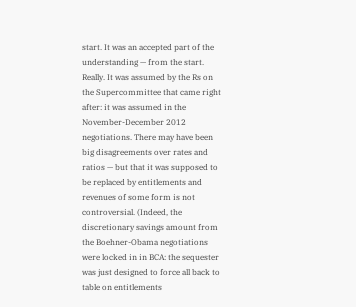start. It was an accepted part of the understanding — from the start. Really. It was assumed by the Rs on the Supercommittee that came right after: it was assumed in the November-December 2012 negotiations. There may have been big disagreements over rates and ratios — but that it was supposed to be replaced by entitlements and revenues of some form is not controversial. (Indeed, the discretionary savings amount from the Boehner-Obama negotiations were locked in in BCA: the sequester was just designed to force all back to table on entitlements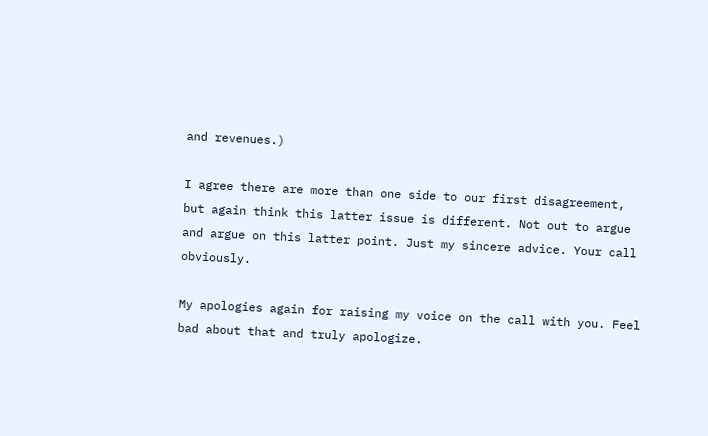and revenues.)

I agree there are more than one side to our first disagreement, but again think this latter issue is different. Not out to argue and argue on this latter point. Just my sincere advice. Your call obviously.

My apologies again for raising my voice on the call with you. Feel bad about that and truly apologize.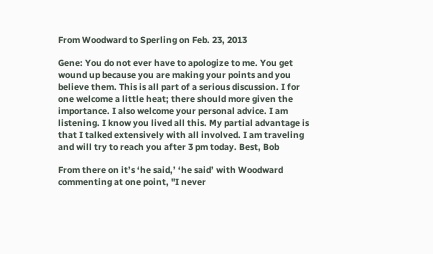From Woodward to Sperling on Feb. 23, 2013

Gene: You do not ever have to apologize to me. You get wound up because you are making your points and you believe them. This is all part of a serious discussion. I for one welcome a little heat; there should more given the importance. I also welcome your personal advice. I am listening. I know you lived all this. My partial advantage is that I talked extensively with all involved. I am traveling and will try to reach you after 3 pm today. Best, Bob

From there on it’s ‘he said,’ ‘he said’ with Woodward commenting at one point, "I never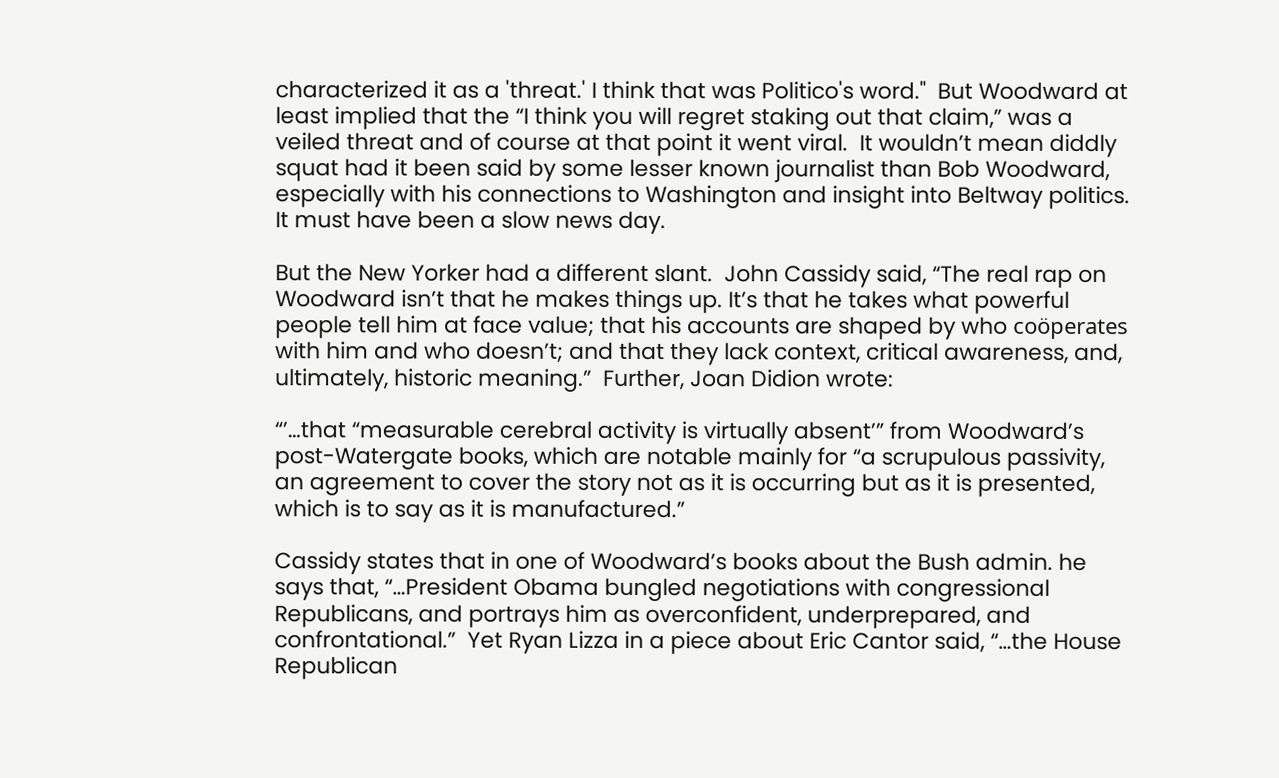characterized it as a 'threat.' I think that was Politico's word."  But Woodward at least implied that the “I think you will regret staking out that claim,” was a veiled threat and of course at that point it went viral.  It wouldn’t mean diddly squat had it been said by some lesser known journalist than Bob Woodward, especially with his connections to Washington and insight into Beltway politics.  It must have been a slow news day.

But the New Yorker had a different slant.  John Cassidy said, “The real rap on Woodward isn’t that he makes things up. It’s that he takes what powerful people tell him at face value; that his accounts are shaped by who coöperates with him and who doesn’t; and that they lack context, critical awareness, and, ultimately, historic meaning.”  Further, Joan Didion wrote:

“’…that “measurable cerebral activity is virtually absent’” from Woodward’s post-Watergate books, which are notable mainly for “a scrupulous passivity, an agreement to cover the story not as it is occurring but as it is presented, which is to say as it is manufactured.”

Cassidy states that in one of Woodward’s books about the Bush admin. he says that, “…President Obama bungled negotiations with congressional Republicans, and portrays him as overconfident, underprepared, and confrontational.”  Yet Ryan Lizza in a piece about Eric Cantor said, “…the House Republican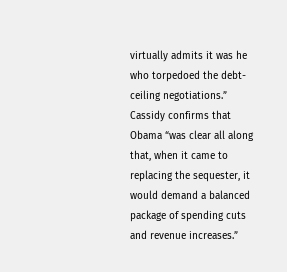virtually admits it was he who torpedoed the debt-ceiling negotiations.”  Cassidy confirms that Obama “was clear all along that, when it came to replacing the sequester, it would demand a balanced package of spending cuts and revenue increases.”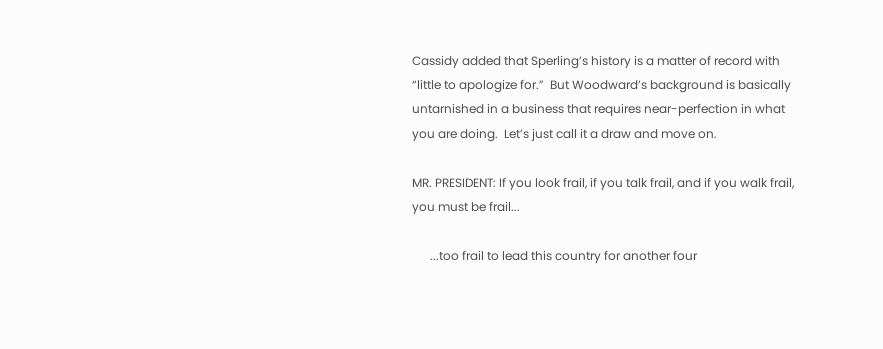Cassidy added that Sperling’s history is a matter of record with “little to apologize for.”  But Woodward’s background is basically untarnished in a business that requires near-perfection in what you are doing.  Let’s just call it a draw and move on.

MR. PRESIDENT: If you look frail, if you talk frail, and if you walk frail, you must be frail...

      ...too frail to lead this country for another four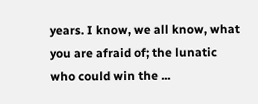years. I know, we all know, what you are afraid of; the lunatic who could win the ...